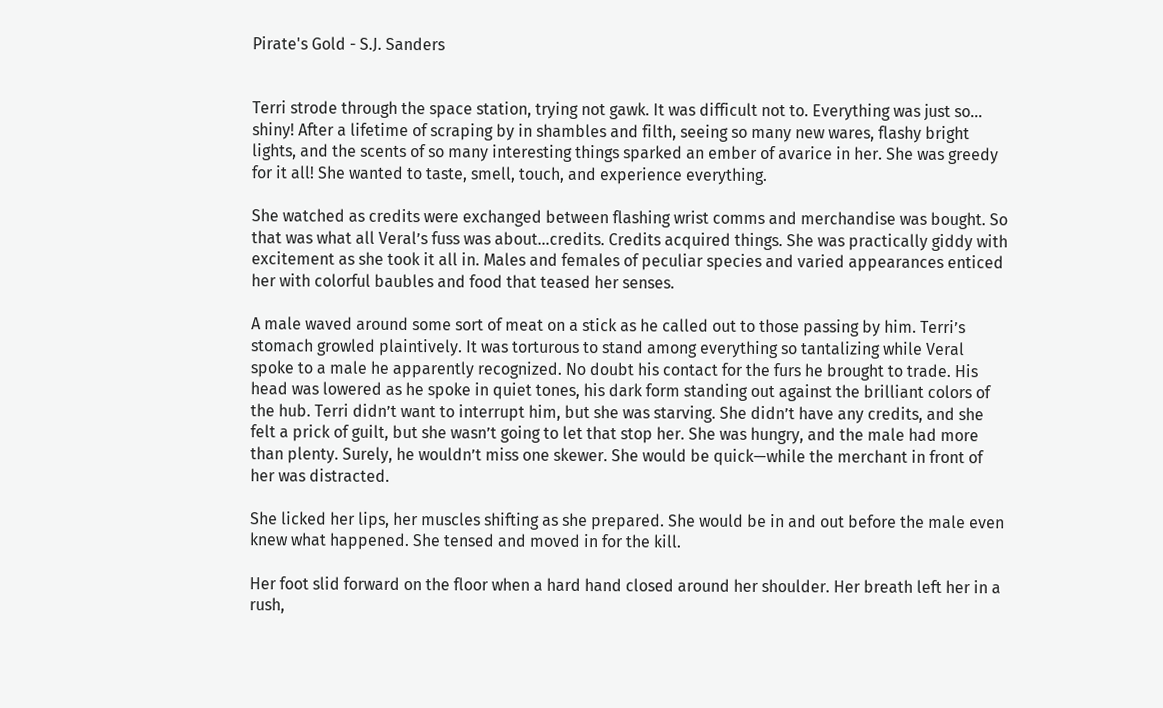Pirate's Gold - S.J. Sanders


Terri strode through the space station, trying not gawk. It was difficult not to. Everything was just so… shiny! After a lifetime of scraping by in shambles and filth, seeing so many new wares, flashy bright lights, and the scents of so many interesting things sparked an ember of avarice in her. She was greedy for it all! She wanted to taste, smell, touch, and experience everything.

She watched as credits were exchanged between flashing wrist comms and merchandise was bought. So that was what all Veral’s fuss was about…credits. Credits acquired things. She was practically giddy with excitement as she took it all in. Males and females of peculiar species and varied appearances enticed her with colorful baubles and food that teased her senses.

A male waved around some sort of meat on a stick as he called out to those passing by him. Terri’s stomach growled plaintively. It was torturous to stand among everything so tantalizing while Veral spoke to a male he apparently recognized. No doubt his contact for the furs he brought to trade. His head was lowered as he spoke in quiet tones, his dark form standing out against the brilliant colors of the hub. Terri didn’t want to interrupt him, but she was starving. She didn’t have any credits, and she felt a prick of guilt, but she wasn’t going to let that stop her. She was hungry, and the male had more than plenty. Surely, he wouldn’t miss one skewer. She would be quick—while the merchant in front of her was distracted.

She licked her lips, her muscles shifting as she prepared. She would be in and out before the male even knew what happened. She tensed and moved in for the kill.

Her foot slid forward on the floor when a hard hand closed around her shoulder. Her breath left her in a rush,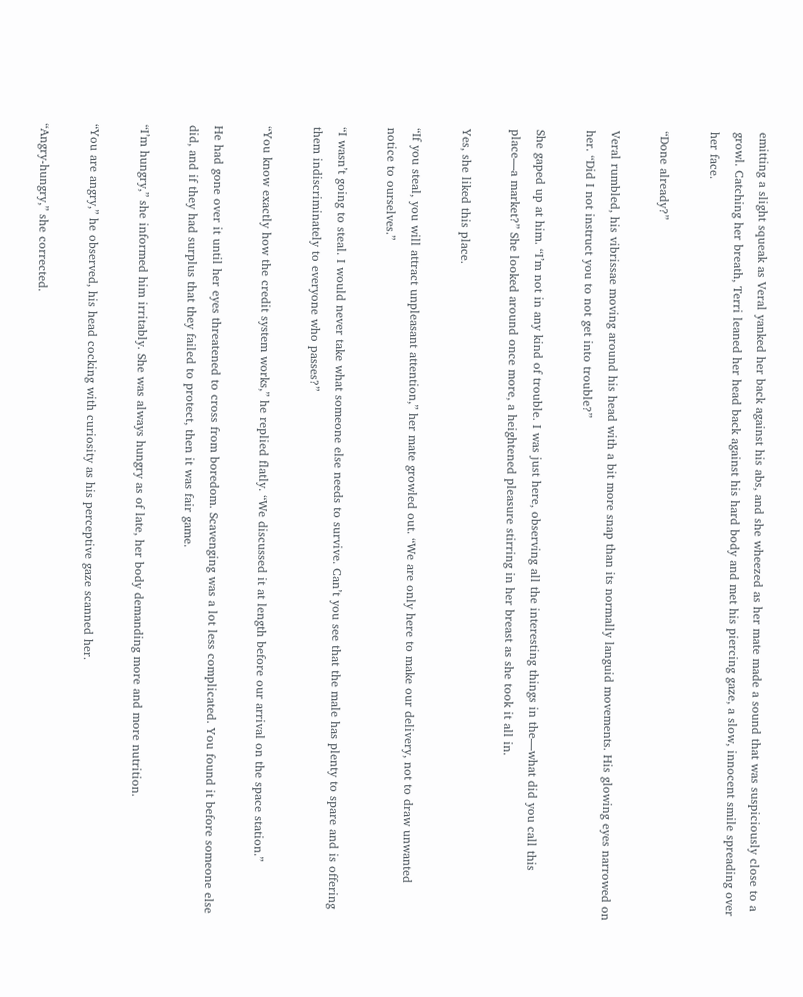emitting a slight squeak as Veral yanked her back against his abs, and she wheezed as her mate made a sound that was suspiciously close to a growl. Catching her breath, Terri leaned her head back against his hard body and met his piercing gaze, a slow, innocent smile spreading over her face.

“Done already?”

Veral rumbled, his vibrissae moving around his head with a bit more snap than its normally languid movements. His glowing eyes narrowed on her. “Did I not instruct you to not get into trouble?”

She gaped up at him. “I’m not in any kind of trouble. I was just here, observing all the interesting things in the—what did you call this place—a market?” She looked around once more, a heightened pleasure stirring in her breast as she took it all in.

Yes, she liked this place.

“If you steal, you will attract unpleasant attention,” her mate growled out. “We are only here to make our delivery, not to draw unwanted notice to ourselves.”

“I wasn’t going to steal. I would never take what someone else needs to survive. Can’t you see that the male has plenty to spare and is offering them indiscriminately to everyone who passes?”

“You know exactly how the credit system works,” he replied flatly. “We discussed it at length before our arrival on the space station.”

He had gone over it until her eyes threatened to cross from boredom. Scavenging was a lot less complicated. You found it before someone else did, and if they had surplus that they failed to protect, then it was fair game.

“I’m hungry,” she informed him irritably. She was always hungry as of late, her body demanding more and more nutrition.

“You are angry,” he observed, his head cocking with curiosity as his perceptive gaze scanned her.

“Angry-hungry,” she corrected.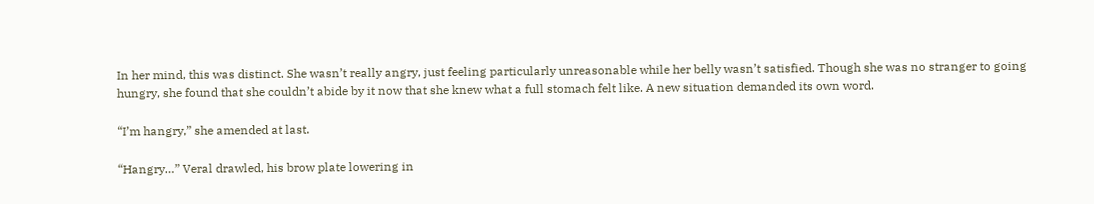In her mind, this was distinct. She wasn’t really angry, just feeling particularly unreasonable while her belly wasn’t satisfied. Though she was no stranger to going hungry, she found that she couldn’t abide by it now that she knew what a full stomach felt like. A new situation demanded its own word.

“I’m hangry,” she amended at last.

“Hangry…” Veral drawled, his brow plate lowering in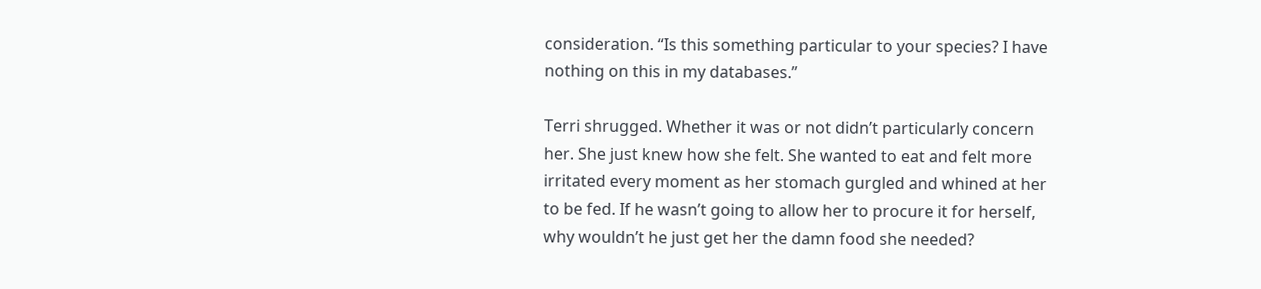consideration. “Is this something particular to your species? I have nothing on this in my databases.”

Terri shrugged. Whether it was or not didn’t particularly concern her. She just knew how she felt. She wanted to eat and felt more irritated every moment as her stomach gurgled and whined at her to be fed. If he wasn’t going to allow her to procure it for herself, why wouldn’t he just get her the damn food she needed?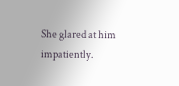She glared at him impatiently.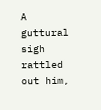A guttural sigh rattled out him,